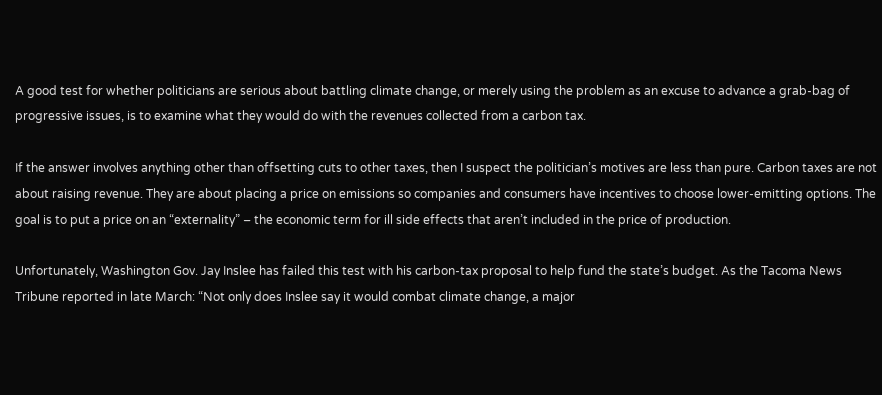A good test for whether politicians are serious about battling climate change, or merely using the problem as an excuse to advance a grab-bag of progressive issues, is to examine what they would do with the revenues collected from a carbon tax.

If the answer involves anything other than offsetting cuts to other taxes, then I suspect the politician’s motives are less than pure. Carbon taxes are not about raising revenue. They are about placing a price on emissions so companies and consumers have incentives to choose lower-emitting options. The goal is to put a price on an “externality” – the economic term for ill side effects that aren’t included in the price of production.

Unfortunately, Washington Gov. Jay Inslee has failed this test with his carbon-tax proposal to help fund the state’s budget. As the Tacoma News Tribune reported in late March: “Not only does Inslee say it would combat climate change, a major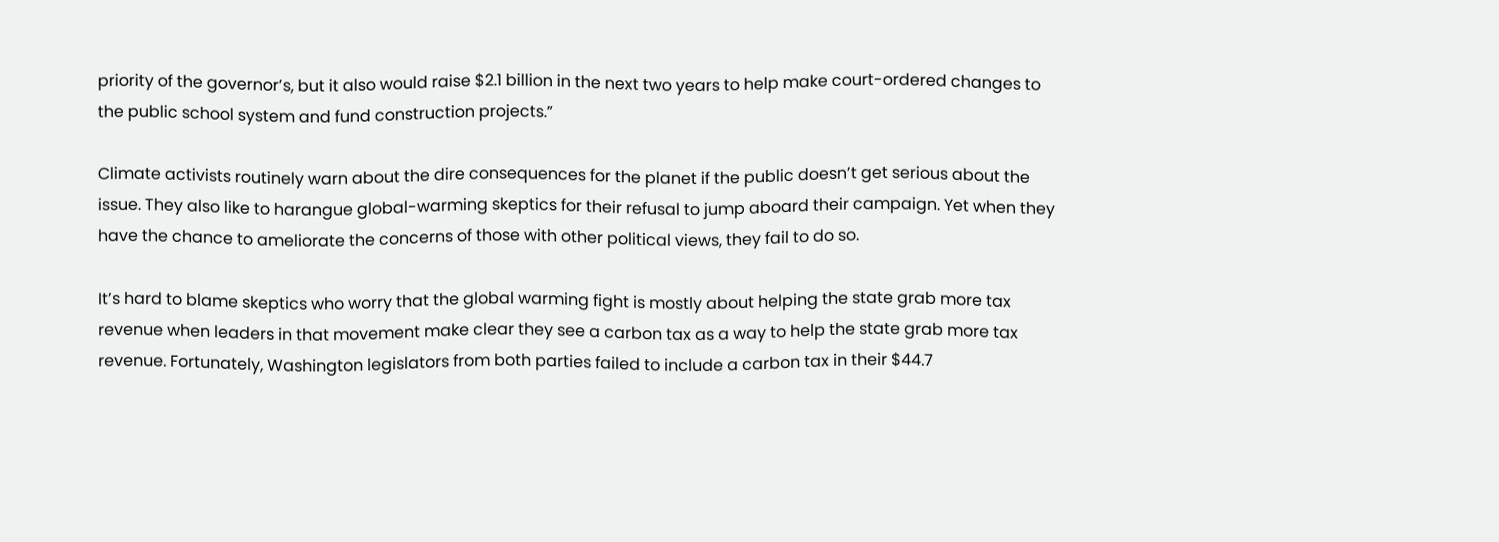priority of the governor’s, but it also would raise $2.1 billion in the next two years to help make court-ordered changes to the public school system and fund construction projects.”

Climate activists routinely warn about the dire consequences for the planet if the public doesn’t get serious about the issue. They also like to harangue global-warming skeptics for their refusal to jump aboard their campaign. Yet when they have the chance to ameliorate the concerns of those with other political views, they fail to do so.

It’s hard to blame skeptics who worry that the global warming fight is mostly about helping the state grab more tax revenue when leaders in that movement make clear they see a carbon tax as a way to help the state grab more tax revenue. Fortunately, Washington legislators from both parties failed to include a carbon tax in their $44.7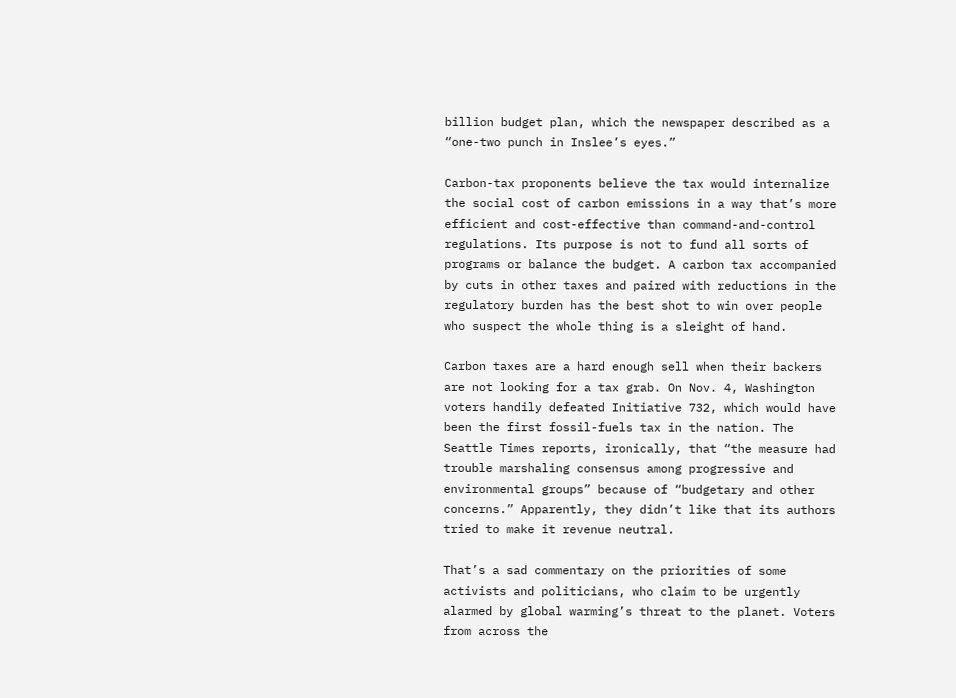billion budget plan, which the newspaper described as a “one-two punch in Inslee’s eyes.”

Carbon-tax proponents believe the tax would internalize the social cost of carbon emissions in a way that’s more efficient and cost-effective than command-and-control regulations. Its purpose is not to fund all sorts of programs or balance the budget. A carbon tax accompanied by cuts in other taxes and paired with reductions in the regulatory burden has the best shot to win over people who suspect the whole thing is a sleight of hand.

Carbon taxes are a hard enough sell when their backers are not looking for a tax grab. On Nov. 4, Washington voters handily defeated Initiative 732, which would have been the first fossil-fuels tax in the nation. The Seattle Times reports, ironically, that “the measure had trouble marshaling consensus among progressive and environmental groups” because of “budgetary and other concerns.” Apparently, they didn’t like that its authors tried to make it revenue neutral.

That’s a sad commentary on the priorities of some activists and politicians, who claim to be urgently alarmed by global warming’s threat to the planet. Voters from across the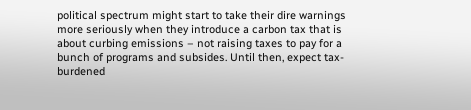political spectrum might start to take their dire warnings more seriously when they introduce a carbon tax that is about curbing emissions – not raising taxes to pay for a bunch of programs and subsides. Until then, expect tax-burdened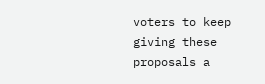voters to keep giving these proposals a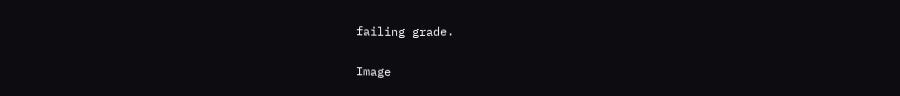failing grade.

Image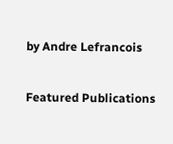by Andre Lefrancois

Featured Publications